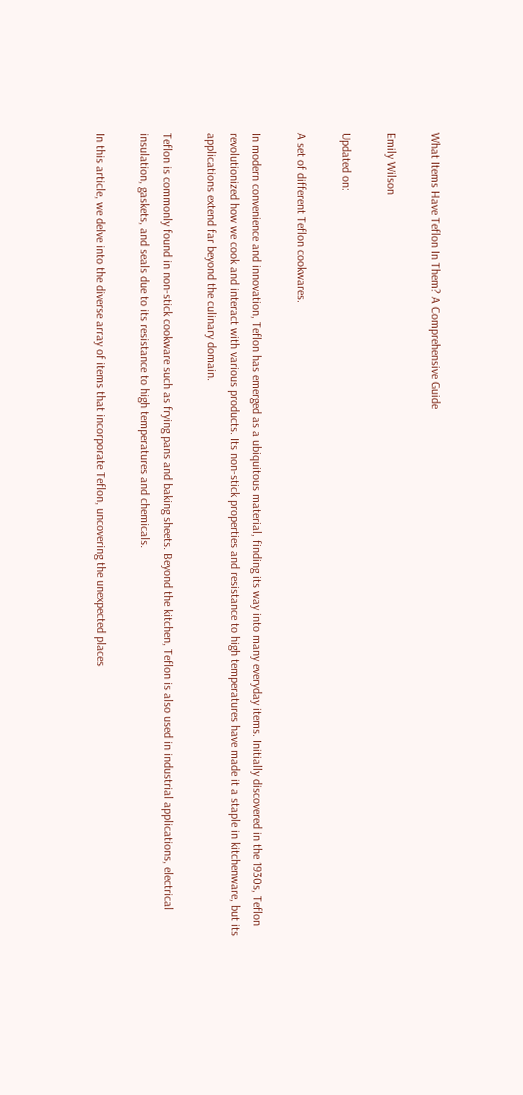What Items Have Teflon In Them? A Comprehensive Guide

Emily Wilson

Updated on:

A set of different Teflon cookwares.

In modern convenience and innovation, Teflon has emerged as a ubiquitous material, finding its way into many everyday items. Initially discovered in the 1930s, Teflon revolutionized how we cook and interact with various products. Its non-stick properties and resistance to high temperatures have made it a staple in kitchenware, but its applications extend far beyond the culinary domain.

Teflon is commonly found in non-stick cookware such as frying pans and baking sheets. Beyond the kitchen, Teflon is also used in industrial applications, electrical insulation, gaskets, and seals due to its resistance to high temperatures and chemicals.

In this article, we delve into the diverse array of items that incorporate Teflon, uncovering the unexpected places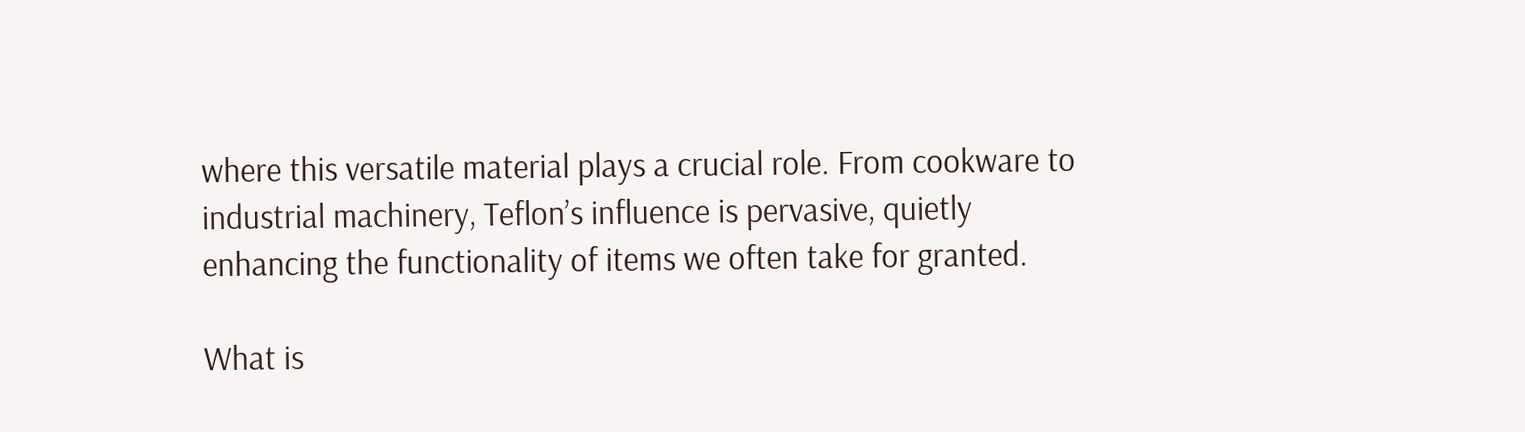where this versatile material plays a crucial role. From cookware to industrial machinery, Teflon’s influence is pervasive, quietly enhancing the functionality of items we often take for granted.

What is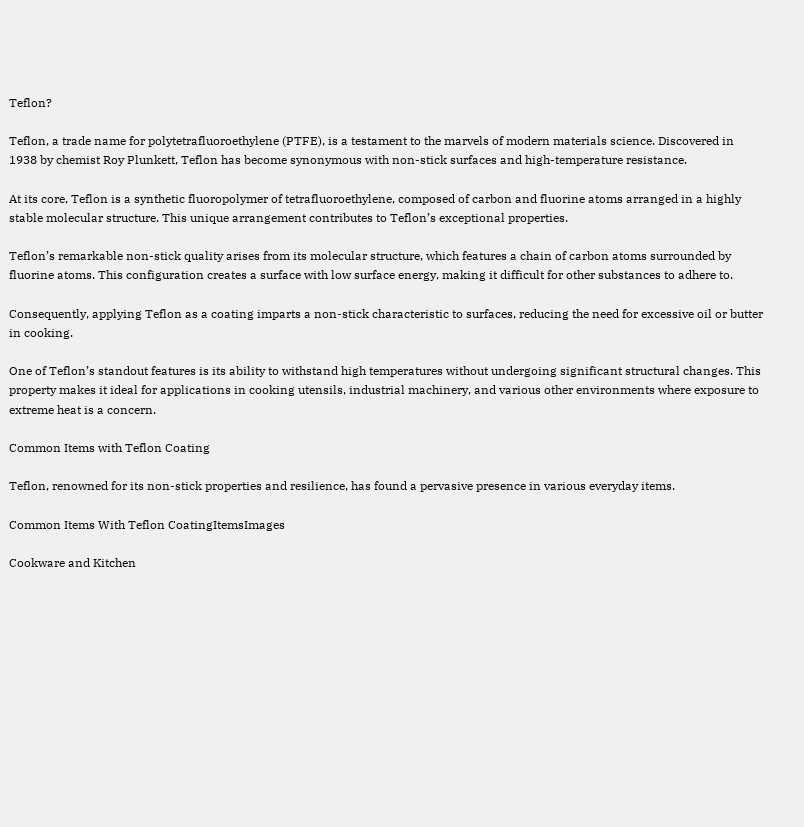Teflon?

Teflon, a trade name for polytetrafluoroethylene (PTFE), is a testament to the marvels of modern materials science. Discovered in 1938 by chemist Roy Plunkett, Teflon has become synonymous with non-stick surfaces and high-temperature resistance.

At its core, Teflon is a synthetic fluoropolymer of tetrafluoroethylene, composed of carbon and fluorine atoms arranged in a highly stable molecular structure. This unique arrangement contributes to Teflon’s exceptional properties.

Teflon’s remarkable non-stick quality arises from its molecular structure, which features a chain of carbon atoms surrounded by fluorine atoms. This configuration creates a surface with low surface energy, making it difficult for other substances to adhere to.

Consequently, applying Teflon as a coating imparts a non-stick characteristic to surfaces, reducing the need for excessive oil or butter in cooking.

One of Teflon’s standout features is its ability to withstand high temperatures without undergoing significant structural changes. This property makes it ideal for applications in cooking utensils, industrial machinery, and various other environments where exposure to extreme heat is a concern.

Common Items with Teflon Coating

Teflon, renowned for its non-stick properties and resilience, has found a pervasive presence in various everyday items.

Common Items With Teflon CoatingItemsImages

Cookware and Kitchen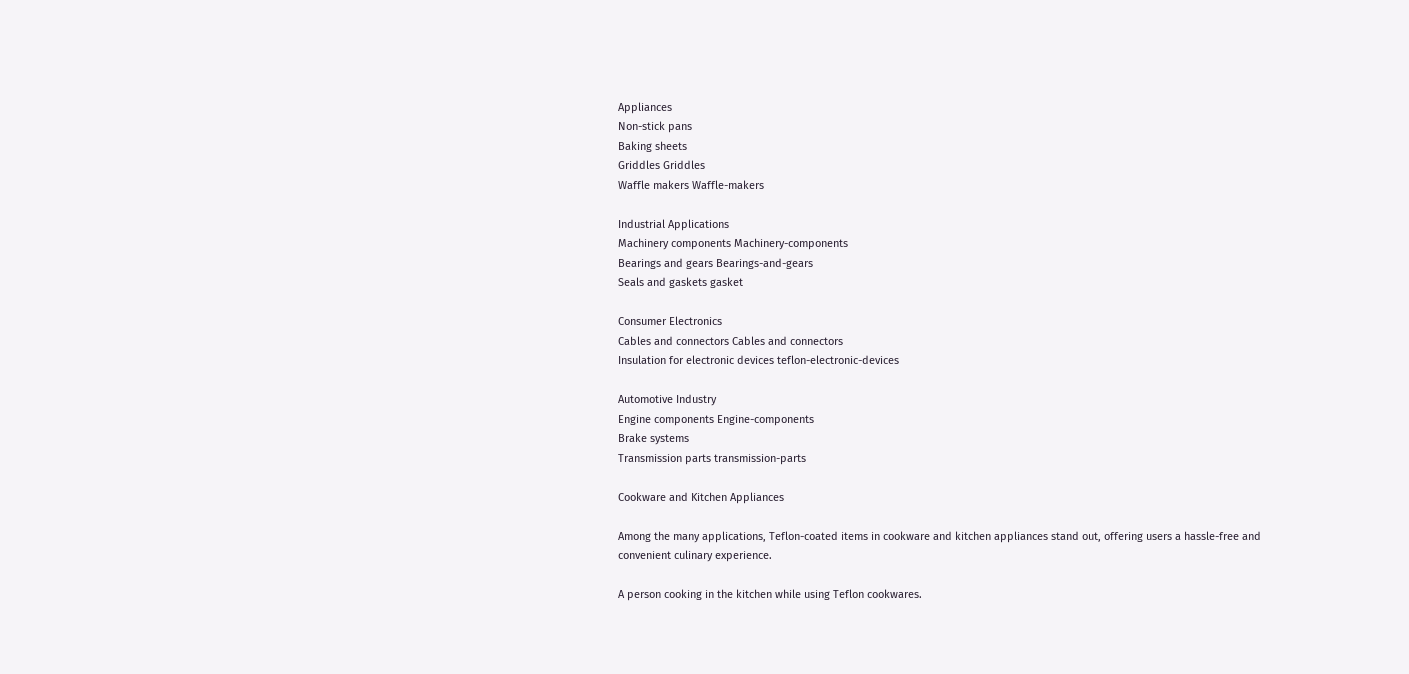Appliances
Non-stick pans
Baking sheets
Griddles Griddles
Waffle makers Waffle-makers

Industrial Applications
Machinery components Machinery-components
Bearings and gears Bearings-and-gears
Seals and gaskets gasket

Consumer Electronics
Cables and connectors Cables and connectors
Insulation for electronic devices teflon-electronic-devices

Automotive Industry
Engine components Engine-components
Brake systems
Transmission parts transmission-parts

Cookware and Kitchen Appliances

Among the many applications, Teflon-coated items in cookware and kitchen appliances stand out, offering users a hassle-free and convenient culinary experience.

A person cooking in the kitchen while using Teflon cookwares.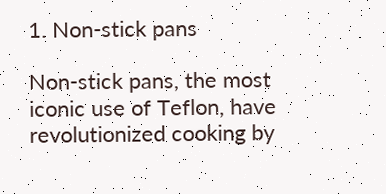1. Non-stick pans

Non-stick pans, the most iconic use of Teflon, have revolutionized cooking by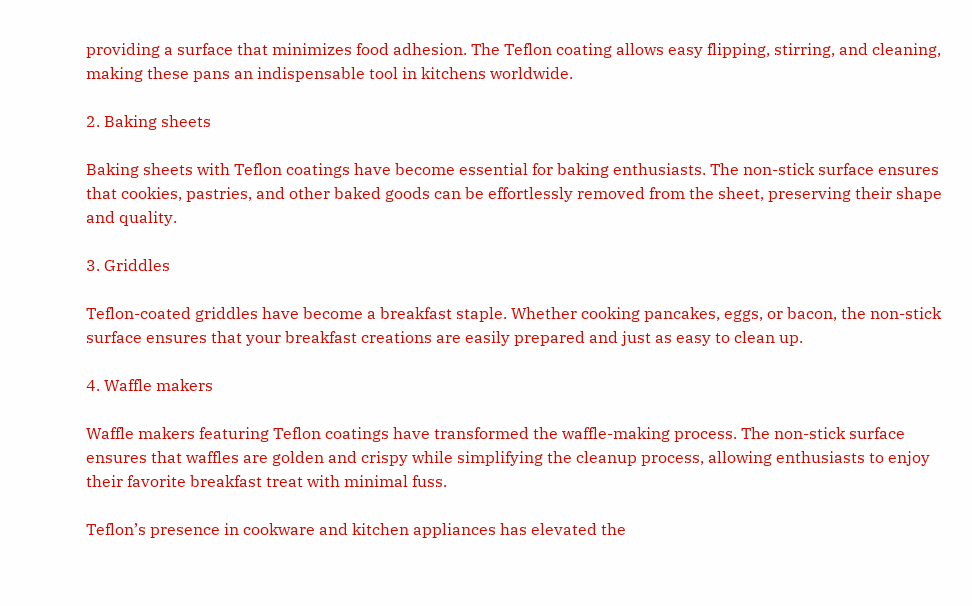providing a surface that minimizes food adhesion. The Teflon coating allows easy flipping, stirring, and cleaning, making these pans an indispensable tool in kitchens worldwide.

2. Baking sheets

Baking sheets with Teflon coatings have become essential for baking enthusiasts. The non-stick surface ensures that cookies, pastries, and other baked goods can be effortlessly removed from the sheet, preserving their shape and quality.

3. Griddles

Teflon-coated griddles have become a breakfast staple. Whether cooking pancakes, eggs, or bacon, the non-stick surface ensures that your breakfast creations are easily prepared and just as easy to clean up.

4. Waffle makers

Waffle makers featuring Teflon coatings have transformed the waffle-making process. The non-stick surface ensures that waffles are golden and crispy while simplifying the cleanup process, allowing enthusiasts to enjoy their favorite breakfast treat with minimal fuss.

Teflon’s presence in cookware and kitchen appliances has elevated the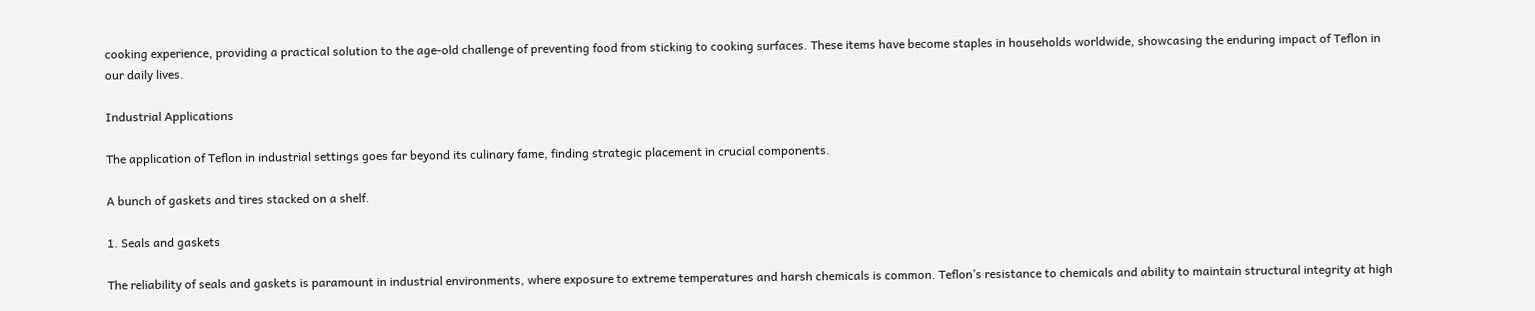cooking experience, providing a practical solution to the age-old challenge of preventing food from sticking to cooking surfaces. These items have become staples in households worldwide, showcasing the enduring impact of Teflon in our daily lives.

Industrial Applications

The application of Teflon in industrial settings goes far beyond its culinary fame, finding strategic placement in crucial components.

A bunch of gaskets and tires stacked on a shelf.

1. Seals and gaskets

The reliability of seals and gaskets is paramount in industrial environments, where exposure to extreme temperatures and harsh chemicals is common. Teflon’s resistance to chemicals and ability to maintain structural integrity at high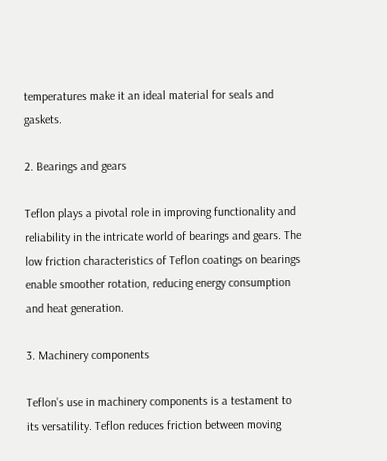temperatures make it an ideal material for seals and gaskets.

2. Bearings and gears

Teflon plays a pivotal role in improving functionality and reliability in the intricate world of bearings and gears. The low friction characteristics of Teflon coatings on bearings enable smoother rotation, reducing energy consumption and heat generation.

3. Machinery components

Teflon’s use in machinery components is a testament to its versatility. Teflon reduces friction between moving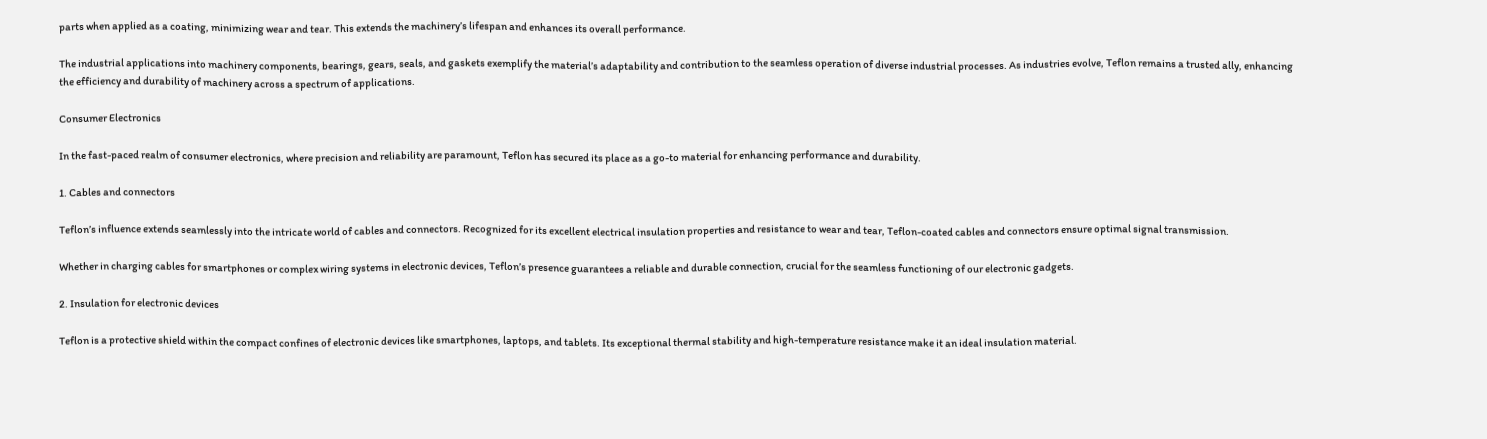parts when applied as a coating, minimizing wear and tear. This extends the machinery’s lifespan and enhances its overall performance.

The industrial applications into machinery components, bearings, gears, seals, and gaskets exemplify the material’s adaptability and contribution to the seamless operation of diverse industrial processes. As industries evolve, Teflon remains a trusted ally, enhancing the efficiency and durability of machinery across a spectrum of applications.

Consumer Electronics

In the fast-paced realm of consumer electronics, where precision and reliability are paramount, Teflon has secured its place as a go-to material for enhancing performance and durability.

1. Cables and connectors

Teflon’s influence extends seamlessly into the intricate world of cables and connectors. Recognized for its excellent electrical insulation properties and resistance to wear and tear, Teflon-coated cables and connectors ensure optimal signal transmission.

Whether in charging cables for smartphones or complex wiring systems in electronic devices, Teflon’s presence guarantees a reliable and durable connection, crucial for the seamless functioning of our electronic gadgets.

2. Insulation for electronic devices

Teflon is a protective shield within the compact confines of electronic devices like smartphones, laptops, and tablets. Its exceptional thermal stability and high-temperature resistance make it an ideal insulation material.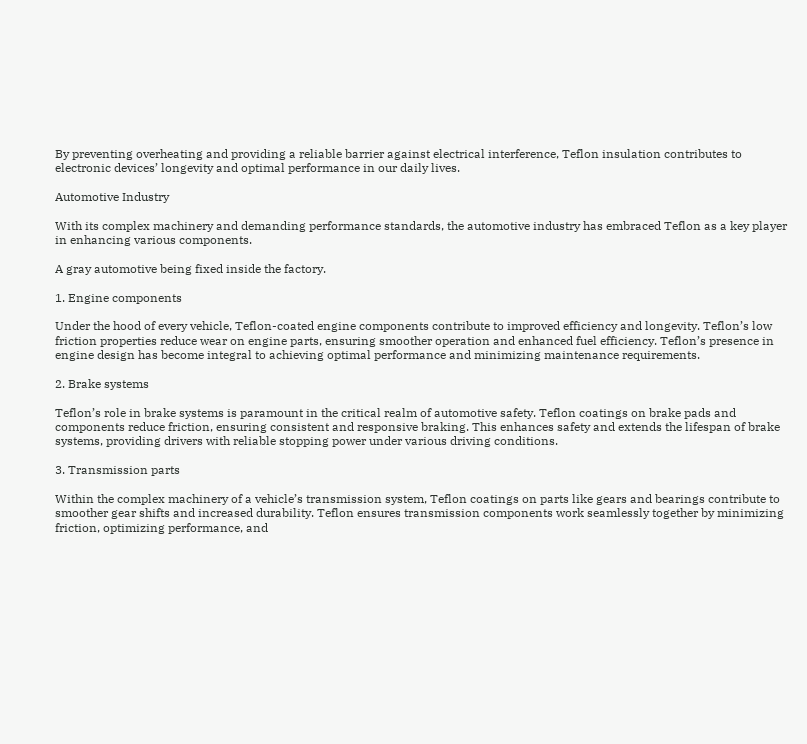By preventing overheating and providing a reliable barrier against electrical interference, Teflon insulation contributes to electronic devices’ longevity and optimal performance in our daily lives.

Automotive Industry

With its complex machinery and demanding performance standards, the automotive industry has embraced Teflon as a key player in enhancing various components.

A gray automotive being fixed inside the factory.

1. Engine components

Under the hood of every vehicle, Teflon-coated engine components contribute to improved efficiency and longevity. Teflon’s low friction properties reduce wear on engine parts, ensuring smoother operation and enhanced fuel efficiency. Teflon’s presence in engine design has become integral to achieving optimal performance and minimizing maintenance requirements.

2. Brake systems

Teflon’s role in brake systems is paramount in the critical realm of automotive safety. Teflon coatings on brake pads and components reduce friction, ensuring consistent and responsive braking. This enhances safety and extends the lifespan of brake systems, providing drivers with reliable stopping power under various driving conditions.

3. Transmission parts

Within the complex machinery of a vehicle’s transmission system, Teflon coatings on parts like gears and bearings contribute to smoother gear shifts and increased durability. Teflon ensures transmission components work seamlessly together by minimizing friction, optimizing performance, and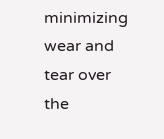minimizing wear and tear over the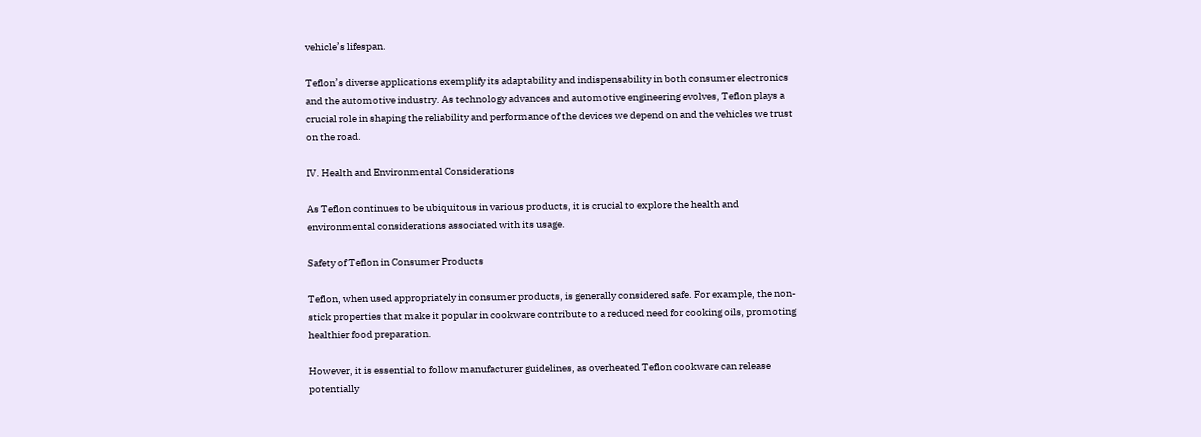vehicle’s lifespan.

Teflon’s diverse applications exemplify its adaptability and indispensability in both consumer electronics and the automotive industry. As technology advances and automotive engineering evolves, Teflon plays a crucial role in shaping the reliability and performance of the devices we depend on and the vehicles we trust on the road.

IV. Health and Environmental Considerations

As Teflon continues to be ubiquitous in various products, it is crucial to explore the health and environmental considerations associated with its usage.

Safety of Teflon in Consumer Products

Teflon, when used appropriately in consumer products, is generally considered safe. For example, the non-stick properties that make it popular in cookware contribute to a reduced need for cooking oils, promoting healthier food preparation.

However, it is essential to follow manufacturer guidelines, as overheated Teflon cookware can release potentially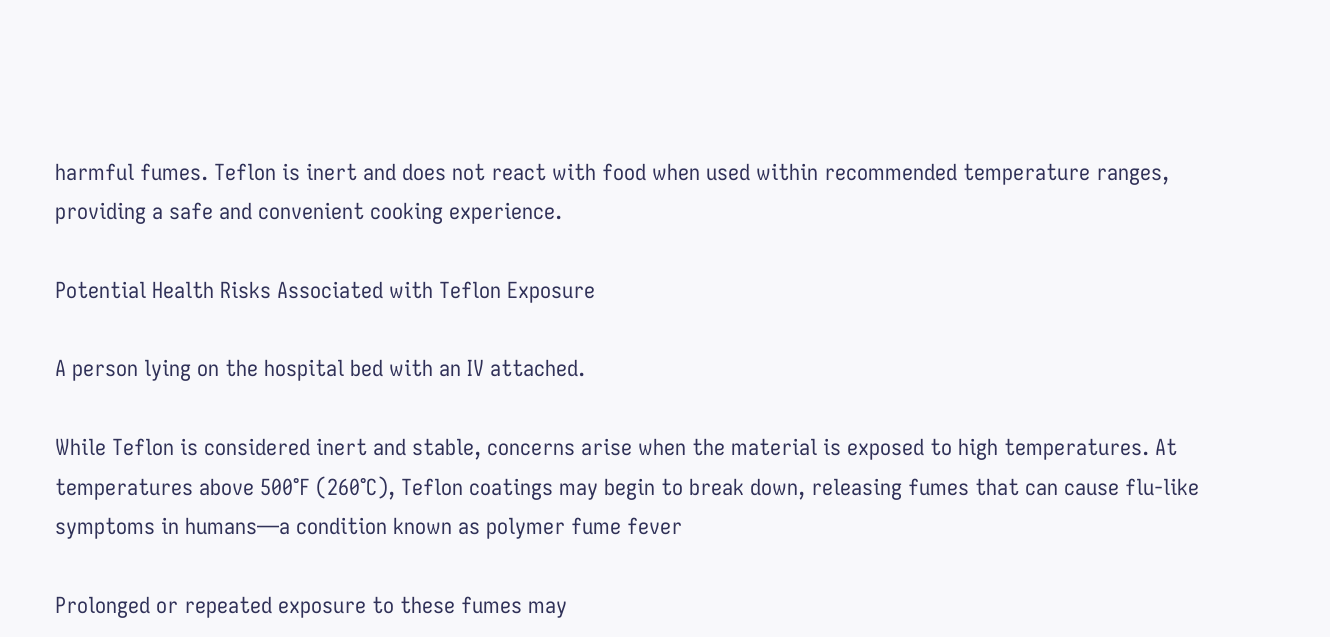harmful fumes. Teflon is inert and does not react with food when used within recommended temperature ranges, providing a safe and convenient cooking experience.

Potential Health Risks Associated with Teflon Exposure

A person lying on the hospital bed with an IV attached.

While Teflon is considered inert and stable, concerns arise when the material is exposed to high temperatures. At temperatures above 500°F (260°C), Teflon coatings may begin to break down, releasing fumes that can cause flu-like symptoms in humans—a condition known as polymer fume fever

Prolonged or repeated exposure to these fumes may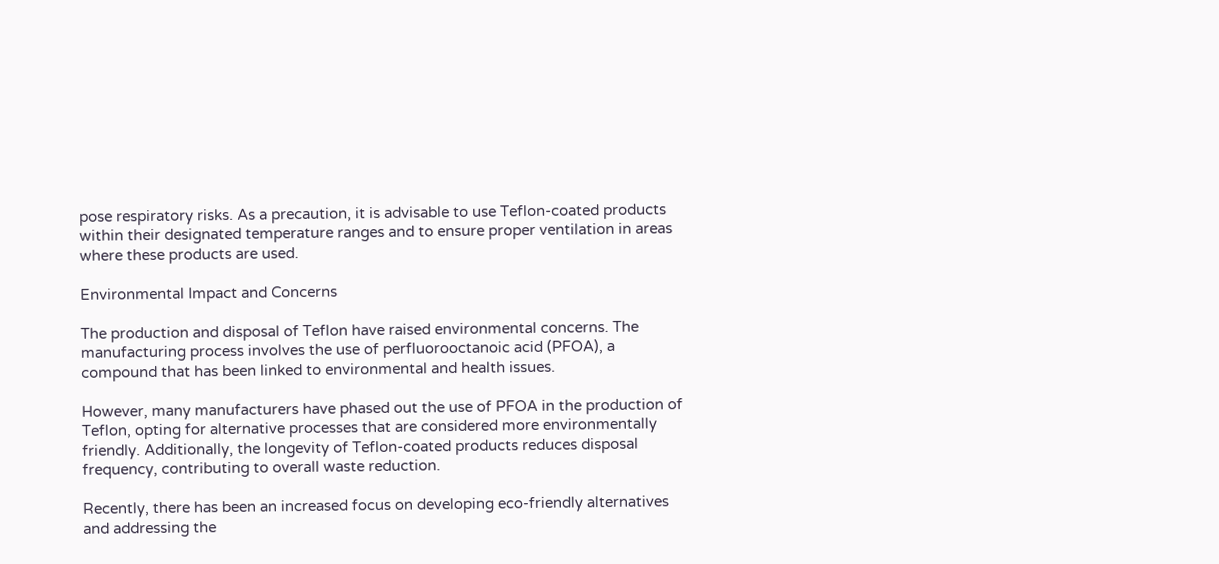pose respiratory risks. As a precaution, it is advisable to use Teflon-coated products within their designated temperature ranges and to ensure proper ventilation in areas where these products are used.

Environmental Impact and Concerns

The production and disposal of Teflon have raised environmental concerns. The manufacturing process involves the use of perfluorooctanoic acid (PFOA), a compound that has been linked to environmental and health issues.

However, many manufacturers have phased out the use of PFOA in the production of Teflon, opting for alternative processes that are considered more environmentally friendly. Additionally, the longevity of Teflon-coated products reduces disposal frequency, contributing to overall waste reduction.

Recently, there has been an increased focus on developing eco-friendly alternatives and addressing the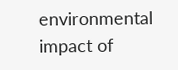environmental impact of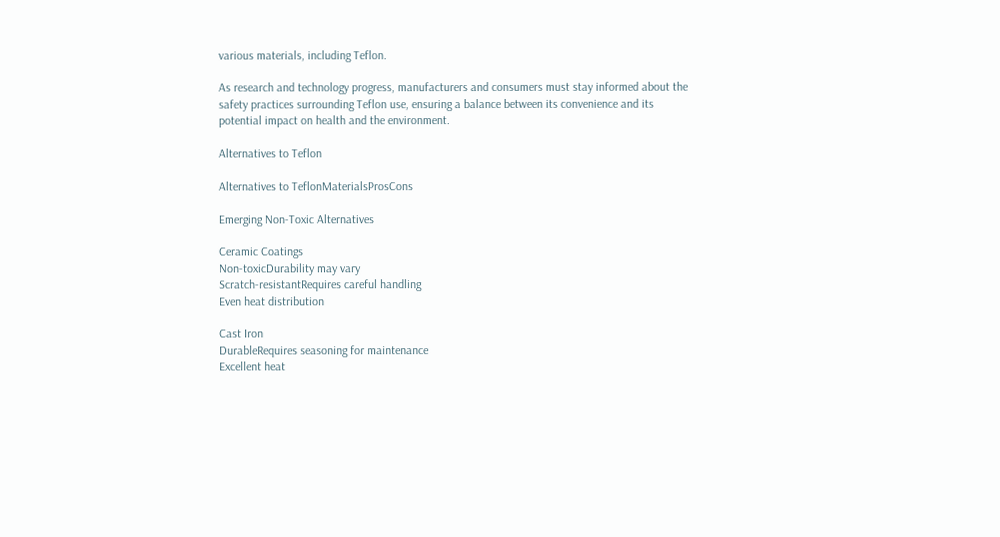various materials, including Teflon.

As research and technology progress, manufacturers and consumers must stay informed about the safety practices surrounding Teflon use, ensuring a balance between its convenience and its potential impact on health and the environment.

Alternatives to Teflon

Alternatives to TeflonMaterialsProsCons

Emerging Non-Toxic Alternatives

Ceramic Coatings
Non-toxicDurability may vary
Scratch-resistantRequires careful handling
Even heat distribution

Cast Iron
DurableRequires seasoning for maintenance
Excellent heat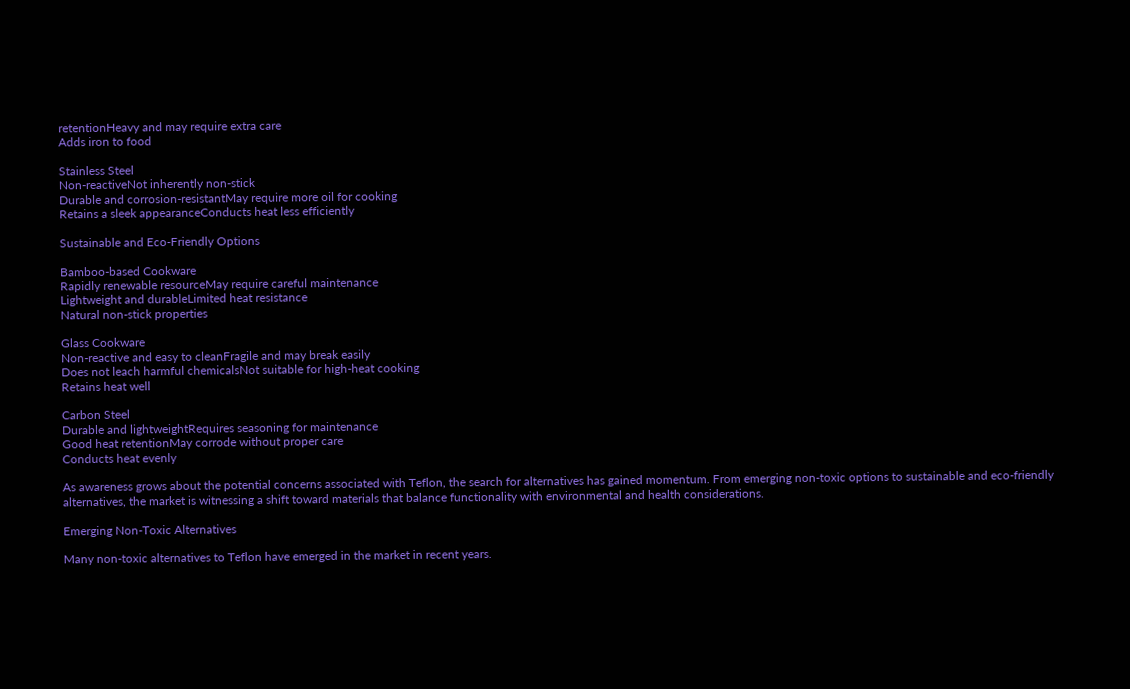retentionHeavy and may require extra care
Adds iron to food

Stainless Steel
Non-reactiveNot inherently non-stick
Durable and corrosion-resistantMay require more oil for cooking
Retains a sleek appearanceConducts heat less efficiently

Sustainable and Eco-Friendly Options

Bamboo-based Cookware
Rapidly renewable resourceMay require careful maintenance
Lightweight and durableLimited heat resistance
Natural non-stick properties

Glass Cookware
Non-reactive and easy to cleanFragile and may break easily
Does not leach harmful chemicalsNot suitable for high-heat cooking
Retains heat well

Carbon Steel
Durable and lightweightRequires seasoning for maintenance
Good heat retentionMay corrode without proper care
Conducts heat evenly

As awareness grows about the potential concerns associated with Teflon, the search for alternatives has gained momentum. From emerging non-toxic options to sustainable and eco-friendly alternatives, the market is witnessing a shift toward materials that balance functionality with environmental and health considerations.

Emerging Non-Toxic Alternatives

Many non-toxic alternatives to Teflon have emerged in the market in recent years.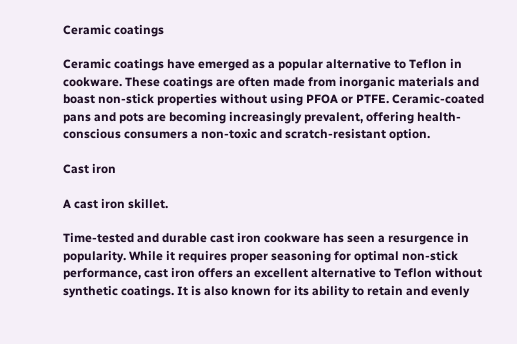Ceramic coatings

Ceramic coatings have emerged as a popular alternative to Teflon in cookware. These coatings are often made from inorganic materials and boast non-stick properties without using PFOA or PTFE. Ceramic-coated pans and pots are becoming increasingly prevalent, offering health-conscious consumers a non-toxic and scratch-resistant option.

Cast iron

A cast iron skillet.

Time-tested and durable cast iron cookware has seen a resurgence in popularity. While it requires proper seasoning for optimal non-stick performance, cast iron offers an excellent alternative to Teflon without synthetic coatings. It is also known for its ability to retain and evenly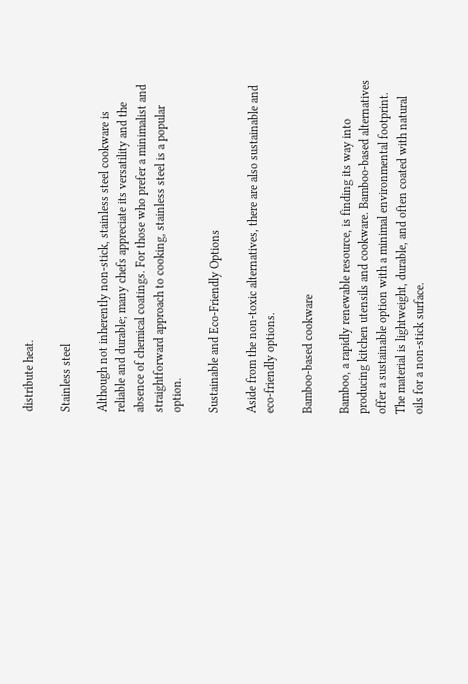distribute heat.

Stainless steel

Although not inherently non-stick, stainless steel cookware is reliable and durable; many chefs appreciate its versatility and the absence of chemical coatings. For those who prefer a minimalist and straightforward approach to cooking, stainless steel is a popular option.

Sustainable and Eco-Friendly Options

Aside from the non-toxic alternatives, there are also sustainable and eco-friendly options.

Bamboo-based cookware

Bamboo, a rapidly renewable resource, is finding its way into producing kitchen utensils and cookware. Bamboo-based alternatives offer a sustainable option with a minimal environmental footprint. The material is lightweight, durable, and often coated with natural oils for a non-stick surface.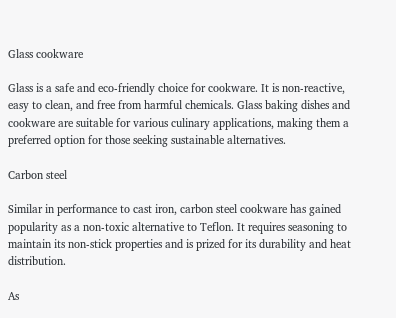Glass cookware

Glass is a safe and eco-friendly choice for cookware. It is non-reactive, easy to clean, and free from harmful chemicals. Glass baking dishes and cookware are suitable for various culinary applications, making them a preferred option for those seeking sustainable alternatives.

Carbon steel

Similar in performance to cast iron, carbon steel cookware has gained popularity as a non-toxic alternative to Teflon. It requires seasoning to maintain its non-stick properties and is prized for its durability and heat distribution.

As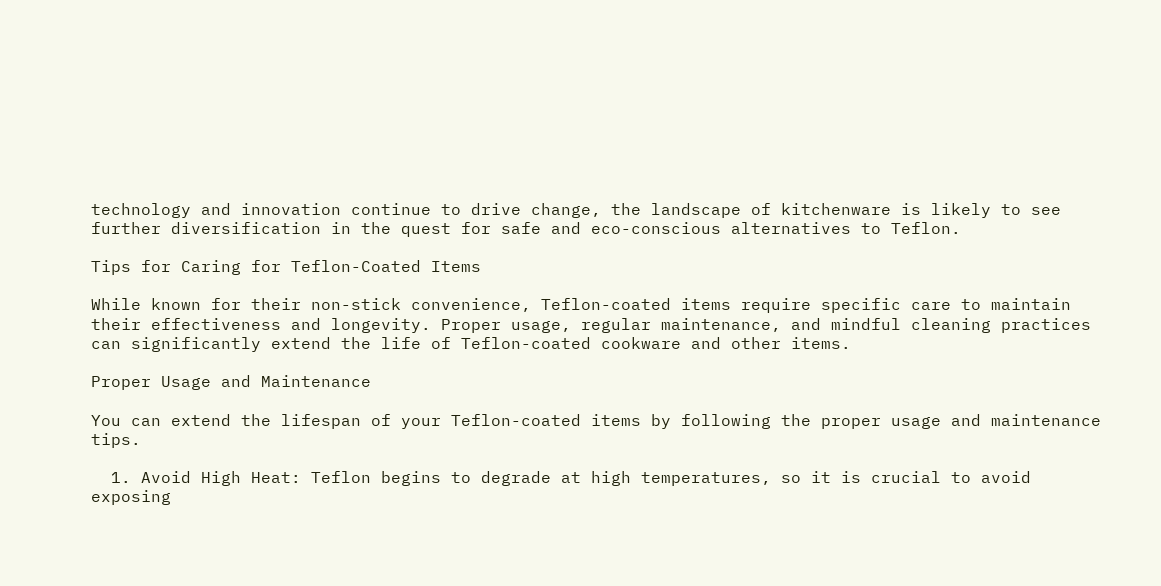technology and innovation continue to drive change, the landscape of kitchenware is likely to see further diversification in the quest for safe and eco-conscious alternatives to Teflon.

Tips for Caring for Teflon-Coated Items

While known for their non-stick convenience, Teflon-coated items require specific care to maintain their effectiveness and longevity. Proper usage, regular maintenance, and mindful cleaning practices can significantly extend the life of Teflon-coated cookware and other items.

Proper Usage and Maintenance

You can extend the lifespan of your Teflon-coated items by following the proper usage and maintenance tips.

  1. Avoid High Heat: Teflon begins to degrade at high temperatures, so it is crucial to avoid exposing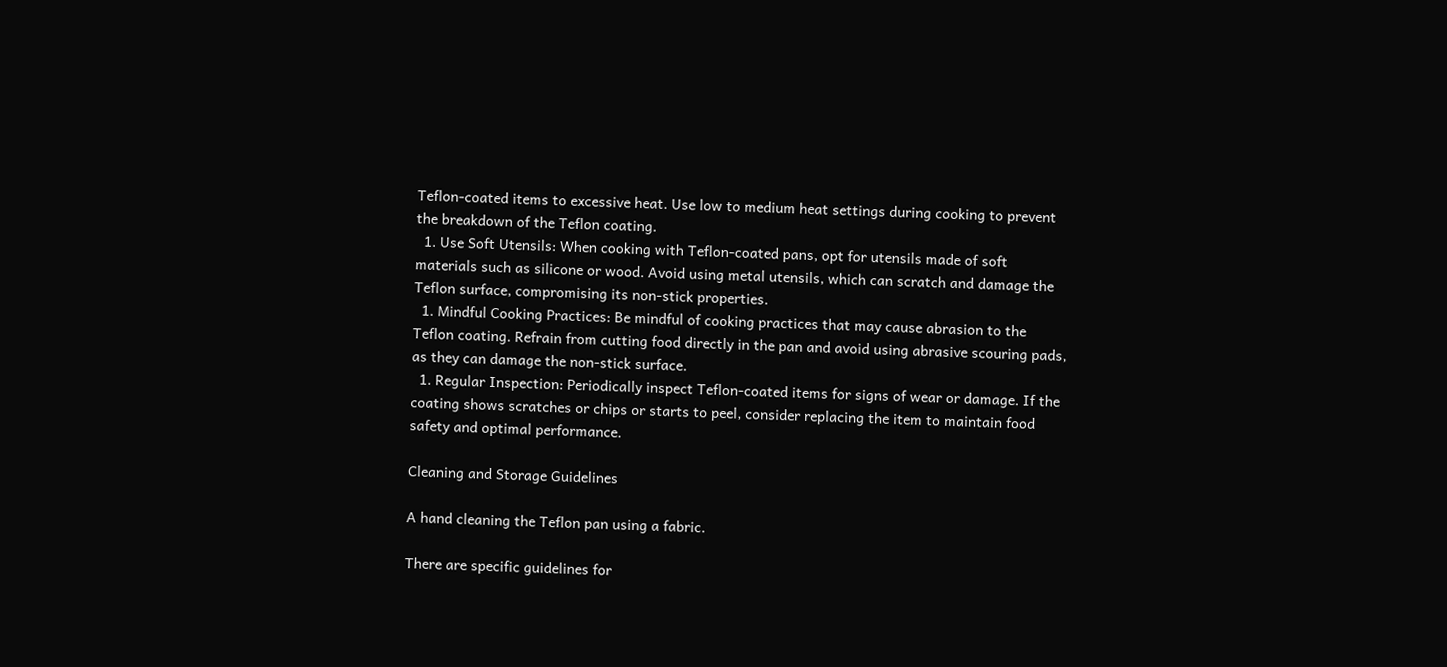Teflon-coated items to excessive heat. Use low to medium heat settings during cooking to prevent the breakdown of the Teflon coating.
  1. Use Soft Utensils: When cooking with Teflon-coated pans, opt for utensils made of soft materials such as silicone or wood. Avoid using metal utensils, which can scratch and damage the Teflon surface, compromising its non-stick properties.
  1. Mindful Cooking Practices: Be mindful of cooking practices that may cause abrasion to the Teflon coating. Refrain from cutting food directly in the pan and avoid using abrasive scouring pads, as they can damage the non-stick surface.
  1. Regular Inspection: Periodically inspect Teflon-coated items for signs of wear or damage. If the coating shows scratches or chips or starts to peel, consider replacing the item to maintain food safety and optimal performance.

Cleaning and Storage Guidelines

A hand cleaning the Teflon pan using a fabric.

There are specific guidelines for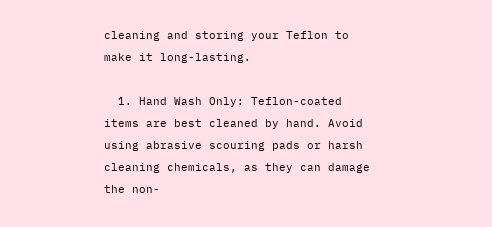cleaning and storing your Teflon to make it long-lasting.

  1. Hand Wash Only: Teflon-coated items are best cleaned by hand. Avoid using abrasive scouring pads or harsh cleaning chemicals, as they can damage the non-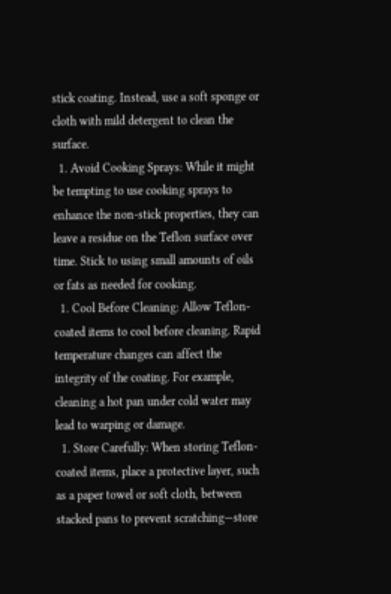stick coating. Instead, use a soft sponge or cloth with mild detergent to clean the surface.
  1. Avoid Cooking Sprays: While it might be tempting to use cooking sprays to enhance the non-stick properties, they can leave a residue on the Teflon surface over time. Stick to using small amounts of oils or fats as needed for cooking.
  1. Cool Before Cleaning: Allow Teflon-coated items to cool before cleaning. Rapid temperature changes can affect the integrity of the coating. For example, cleaning a hot pan under cold water may lead to warping or damage.
  1. Store Carefully: When storing Teflon-coated items, place a protective layer, such as a paper towel or soft cloth, between stacked pans to prevent scratching—store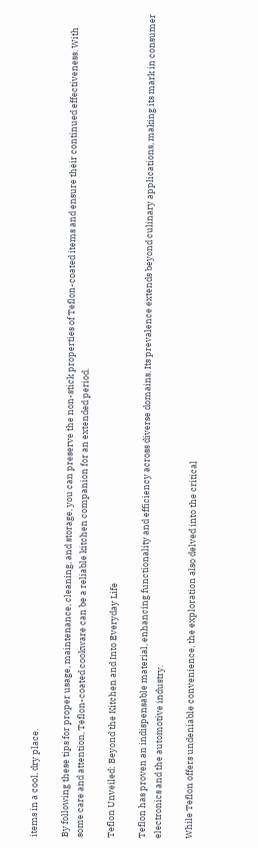items in a cool, dry place.

By following these tips for proper usage, maintenance, cleaning, and storage, you can preserve the non-stick properties of Teflon-coated items and ensure their continued effectiveness. With some care and attention, Teflon-coated cookware can be a reliable kitchen companion for an extended period.

Teflon Unveiled: Beyond the Kitchen and Into Everyday Life

Teflon has proven an indispensable material, enhancing functionality and efficiency across diverse domains. Its prevalence extends beyond culinary applications, making its mark in consumer electronics and the automotive industry.

While Teflon offers undeniable convenience, the exploration also delved into the critical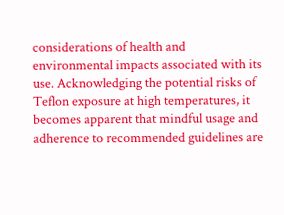considerations of health and environmental impacts associated with its use. Acknowledging the potential risks of Teflon exposure at high temperatures, it becomes apparent that mindful usage and adherence to recommended guidelines are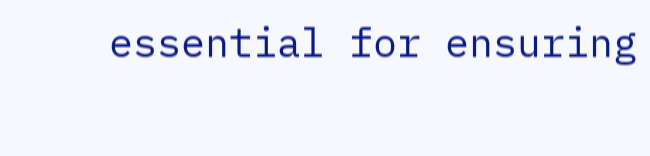essential for ensuring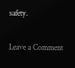safety.

Leave a Comment